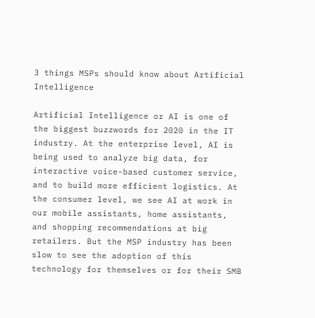3 things MSPs should know about Artificial Intelligence

Artificial Intelligence or AI is one of the biggest buzzwords for 2020 in the IT industry. At the enterprise level, AI is being used to analyze big data, for interactive voice-based customer service, and to build more efficient logistics. At the consumer level, we see AI at work in our mobile assistants, home assistants, and shopping recommendations at big retailers. But the MSP industry has been slow to see the adoption of this technology for themselves or for their SMB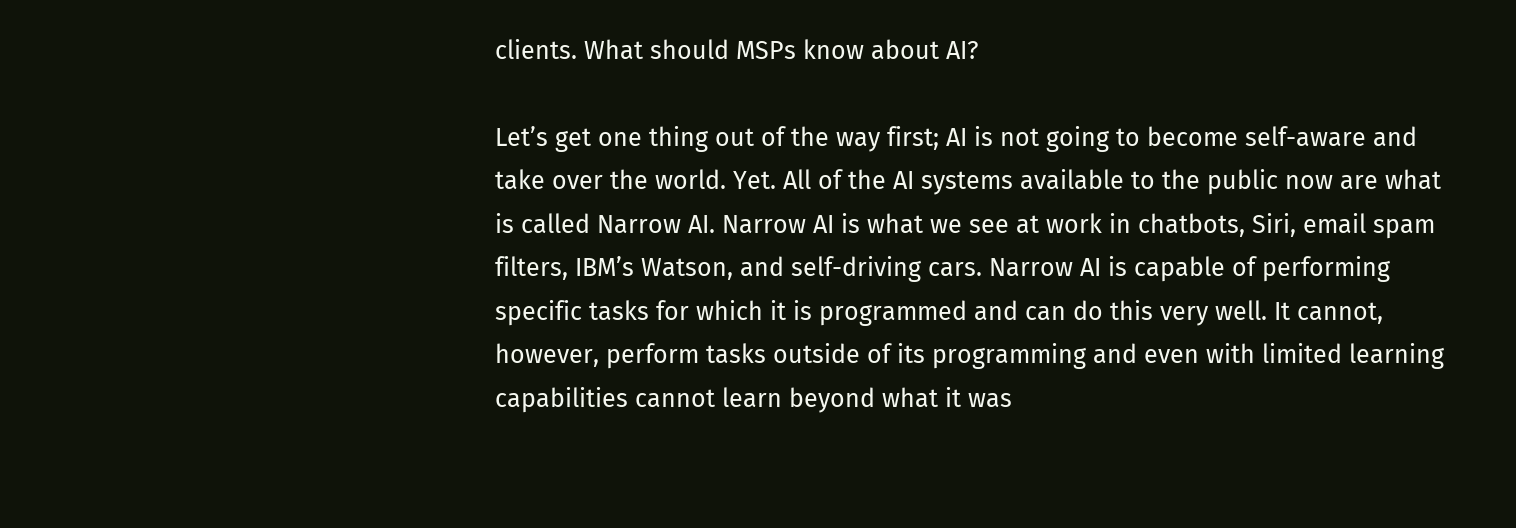clients. What should MSPs know about AI?

Let’s get one thing out of the way first; AI is not going to become self-aware and take over the world. Yet. All of the AI systems available to the public now are what is called Narrow AI. Narrow AI is what we see at work in chatbots, Siri, email spam filters, IBM’s Watson, and self-driving cars. Narrow AI is capable of performing specific tasks for which it is programmed and can do this very well. It cannot, however, perform tasks outside of its programming and even with limited learning capabilities cannot learn beyond what it was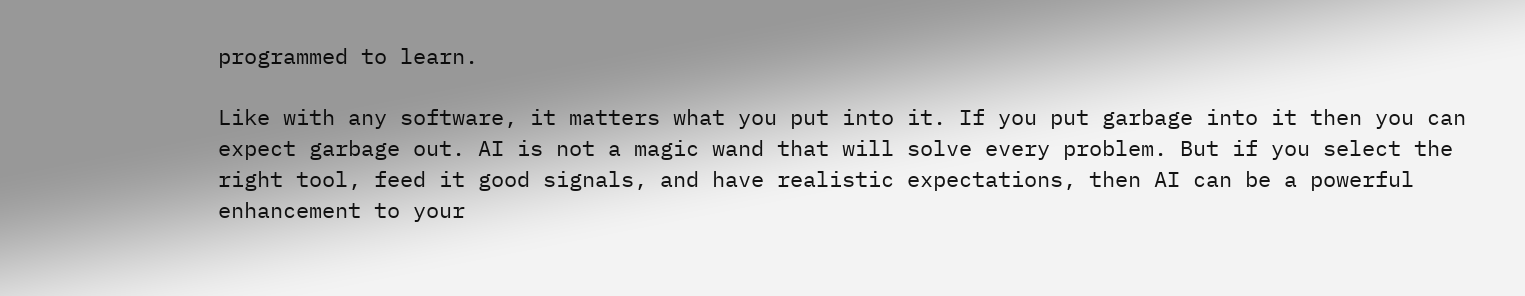programmed to learn.

Like with any software, it matters what you put into it. If you put garbage into it then you can expect garbage out. AI is not a magic wand that will solve every problem. But if you select the right tool, feed it good signals, and have realistic expectations, then AI can be a powerful enhancement to your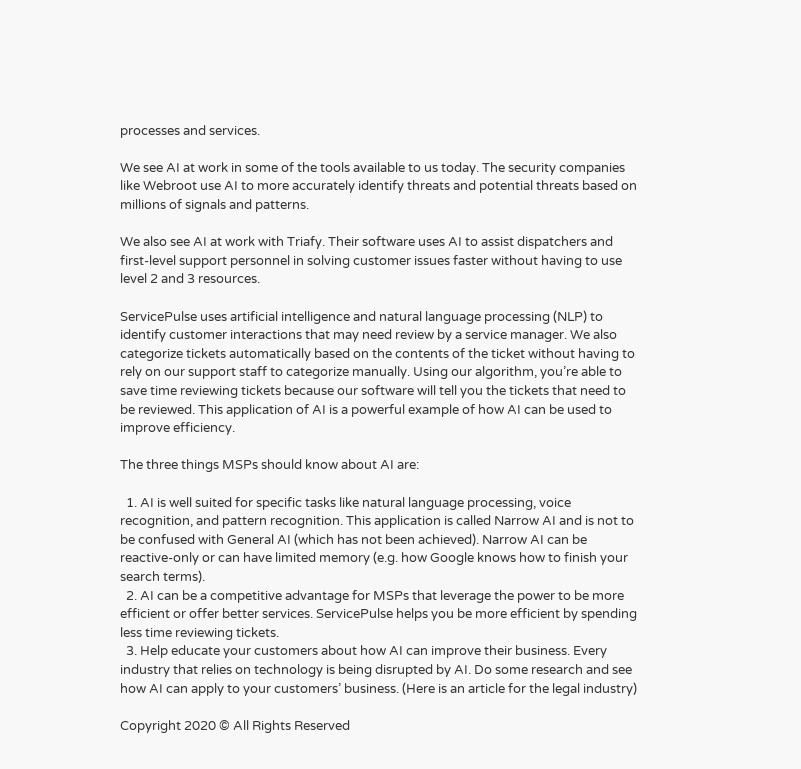processes and services.

We see AI at work in some of the tools available to us today. The security companies like Webroot use AI to more accurately identify threats and potential threats based on millions of signals and patterns.

We also see AI at work with Triafy. Their software uses AI to assist dispatchers and first-level support personnel in solving customer issues faster without having to use level 2 and 3 resources.

ServicePulse uses artificial intelligence and natural language processing (NLP) to identify customer interactions that may need review by a service manager. We also categorize tickets automatically based on the contents of the ticket without having to rely on our support staff to categorize manually. Using our algorithm, you’re able to save time reviewing tickets because our software will tell you the tickets that need to be reviewed. This application of AI is a powerful example of how AI can be used to improve efficiency.

The three things MSPs should know about AI are:

  1. AI is well suited for specific tasks like natural language processing, voice recognition, and pattern recognition. This application is called Narrow AI and is not to be confused with General AI (which has not been achieved). Narrow AI can be reactive-only or can have limited memory (e.g. how Google knows how to finish your search terms).
  2. AI can be a competitive advantage for MSPs that leverage the power to be more efficient or offer better services. ServicePulse helps you be more efficient by spending less time reviewing tickets.
  3. Help educate your customers about how AI can improve their business. Every industry that relies on technology is being disrupted by AI. Do some research and see how AI can apply to your customers’ business. (Here is an article for the legal industry)

Copyright 2020 © All Rights Reserved